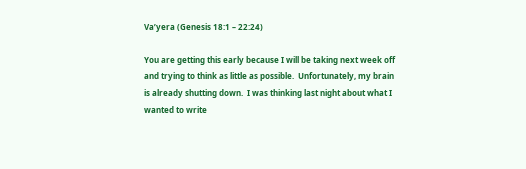Va’yera (Genesis 18:1 – 22:24)

You are getting this early because I will be taking next week off and trying to think as little as possible.  Unfortunately, my brain is already shutting down.  I was thinking last night about what I wanted to write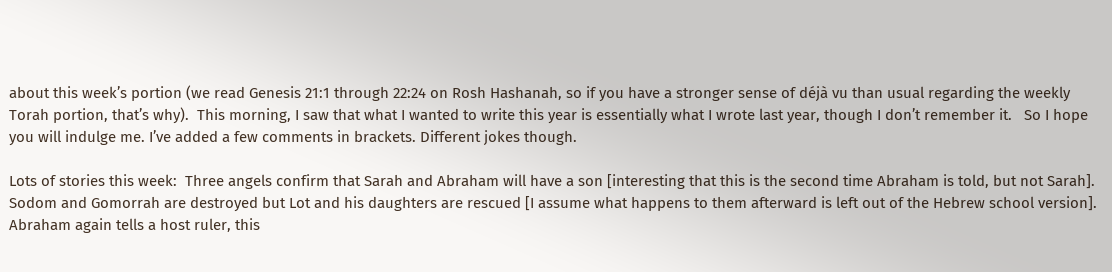about this week’s portion (we read Genesis 21:1 through 22:24 on Rosh Hashanah, so if you have a stronger sense of déjà vu than usual regarding the weekly Torah portion, that’s why).  This morning, I saw that what I wanted to write this year is essentially what I wrote last year, though I don’t remember it.   So I hope you will indulge me. I’ve added a few comments in brackets. Different jokes though.

Lots of stories this week:  Three angels confirm that Sarah and Abraham will have a son [interesting that this is the second time Abraham is told, but not Sarah].  Sodom and Gomorrah are destroyed but Lot and his daughters are rescued [I assume what happens to them afterward is left out of the Hebrew school version].  Abraham again tells a host ruler, this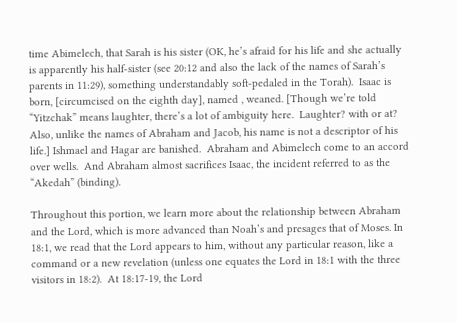time Abimelech, that Sarah is his sister (OK, he’s afraid for his life and she actually is apparently his half-sister (see 20:12 and also the lack of the names of Sarah’s parents in 11:29), something understandably soft-pedaled in the Torah).  Isaac is born, [circumcised on the eighth day], named , weaned. [Though we’re told “Yitzchak” means laughter, there’s a lot of ambiguity here.  Laughter? with or at? Also, unlike the names of Abraham and Jacob, his name is not a descriptor of his life.] Ishmael and Hagar are banished.  Abraham and Abimelech come to an accord over wells.  And Abraham almost sacrifices Isaac, the incident referred to as the “Akedah” (binding).

Throughout this portion, we learn more about the relationship between Abraham and the Lord, which is more advanced than Noah’s and presages that of Moses. In 18:1, we read that the Lord appears to him, without any particular reason, like a command or a new revelation (unless one equates the Lord in 18:1 with the three visitors in 18:2).  At 18:17-19, the Lord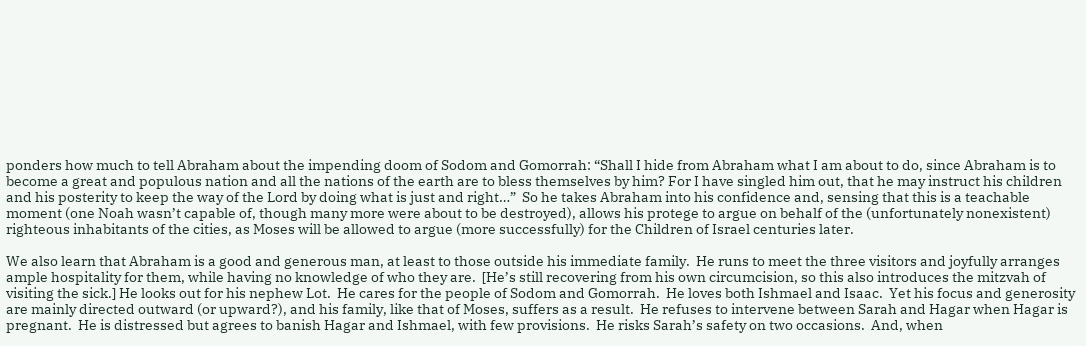ponders how much to tell Abraham about the impending doom of Sodom and Gomorrah: “Shall I hide from Abraham what I am about to do, since Abraham is to become a great and populous nation and all the nations of the earth are to bless themselves by him? For I have singled him out, that he may instruct his children and his posterity to keep the way of the Lord by doing what is just and right…”  So he takes Abraham into his confidence and, sensing that this is a teachable moment (one Noah wasn’t capable of, though many more were about to be destroyed), allows his protege to argue on behalf of the (unfortunately nonexistent) righteous inhabitants of the cities, as Moses will be allowed to argue (more successfully) for the Children of Israel centuries later.

We also learn that Abraham is a good and generous man, at least to those outside his immediate family.  He runs to meet the three visitors and joyfully arranges ample hospitality for them, while having no knowledge of who they are.  [He’s still recovering from his own circumcision, so this also introduces the mitzvah of visiting the sick.] He looks out for his nephew Lot.  He cares for the people of Sodom and Gomorrah.  He loves both Ishmael and Isaac.  Yet his focus and generosity are mainly directed outward (or upward?), and his family, like that of Moses, suffers as a result.  He refuses to intervene between Sarah and Hagar when Hagar is pregnant.  He is distressed but agrees to banish Hagar and Ishmael, with few provisions.  He risks Sarah’s safety on two occasions.  And, when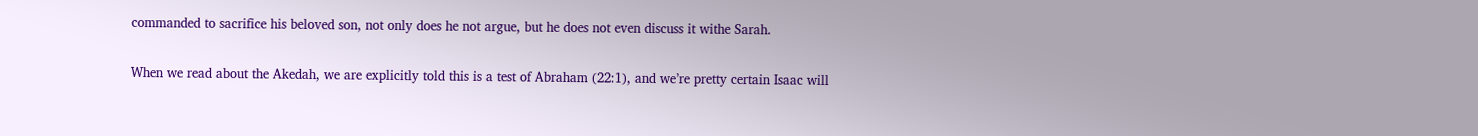commanded to sacrifice his beloved son, not only does he not argue, but he does not even discuss it withe Sarah.

When we read about the Akedah, we are explicitly told this is a test of Abraham (22:1), and we’re pretty certain Isaac will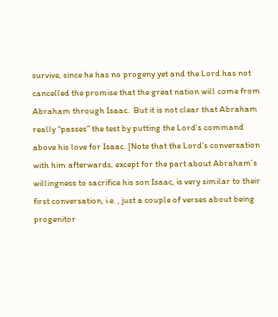survive, since he has no progeny yet and the Lord has not cancelled the promise that the great nation will come from Abraham through Isaac.  But it is not clear that Abraham really “passes” the test by putting the Lord’s command above his love for Isaac. [Note that the Lord’s conversation with him afterwards, except for the part about Abraham’s willingness to sacrifice his son Isaac, is very similar to their first conversation, i.e. , just a couple of verses about being progenitor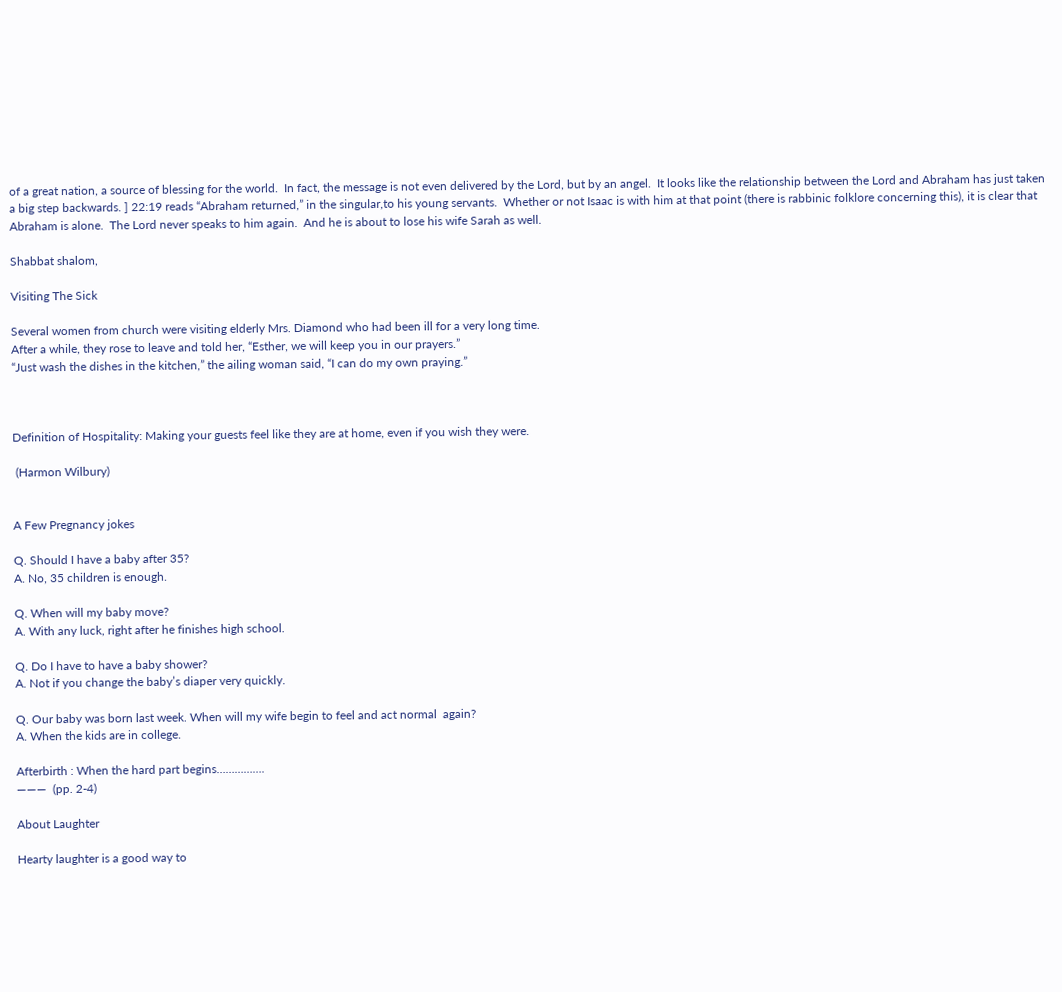of a great nation, a source of blessing for the world.  In fact, the message is not even delivered by the Lord, but by an angel.  It looks like the relationship between the Lord and Abraham has just taken a big step backwards. ] 22:19 reads “Abraham returned,” in the singular,to his young servants.  Whether or not Isaac is with him at that point (there is rabbinic folklore concerning this), it is clear that Abraham is alone.  The Lord never speaks to him again.  And he is about to lose his wife Sarah as well.

Shabbat shalom,

Visiting The Sick

Several women from church were visiting elderly Mrs. Diamond who had been ill for a very long time.
After a while, they rose to leave and told her, “Esther, we will keep you in our prayers.”
“Just wash the dishes in the kitchen,” the ailing woman said, “I can do my own praying.”



Definition of Hospitality: Making your guests feel like they are at home, even if you wish they were.

 (Harmon Wilbury)


A Few Pregnancy jokes

Q. Should I have a baby after 35?
A. No, 35 children is enough.

Q. When will my baby move?
A. With any luck, right after he finishes high school.

Q. Do I have to have a baby shower?
A. Not if you change the baby’s diaper very quickly.

Q. Our baby was born last week. When will my wife begin to feel and act normal  again?
A. When the kids are in college.

Afterbirth : When the hard part begins…………….
———  (pp. 2-4)

About Laughter

Hearty laughter is a good way to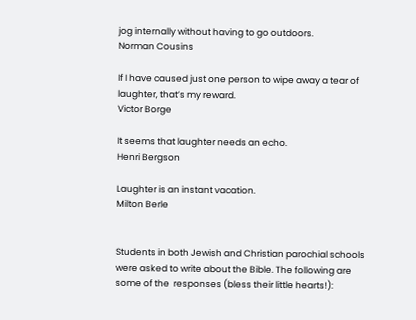jog internally without having to go outdoors.
Norman Cousins

If I have caused just one person to wipe away a tear of laughter, that’s my reward.
Victor Borge

It seems that laughter needs an echo.
Henri Bergson

Laughter is an instant vacation.
Milton Berle


Students in both Jewish and Christian parochial schools were asked to write about the Bible. The following are some of the  responses (bless their little hearts!):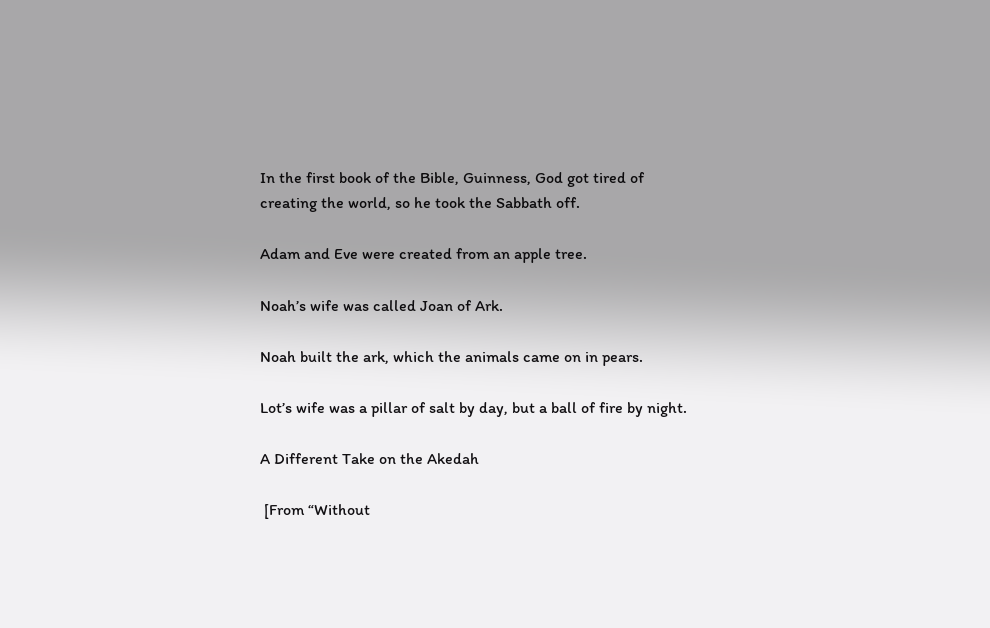In the first book of the Bible, Guinness, God got tired of creating the world, so he took the Sabbath off.

Adam and Eve were created from an apple tree.

Noah’s wife was called Joan of Ark.

Noah built the ark, which the animals came on in pears.

Lot’s wife was a pillar of salt by day, but a ball of fire by night.

A Different Take on the Akedah

 [From “Without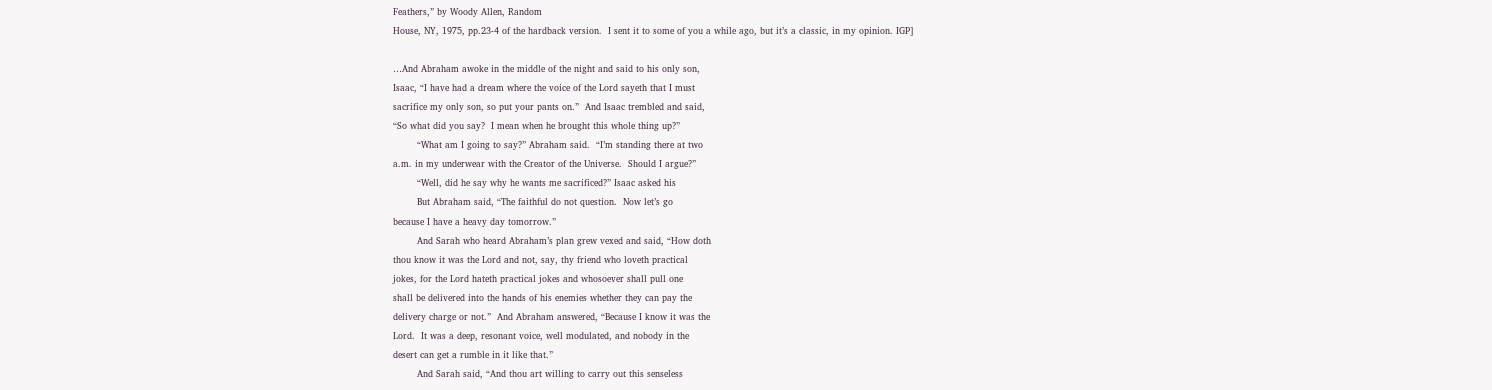Feathers,” by Woody Allen, Random
House, NY, 1975, pp.23-4 of the hardback version.  I sent it to some of you a while ago, but it’s a classic, in my opinion. IGP]

…And Abraham awoke in the middle of the night and said to his only son,
Isaac, “I have had a dream where the voice of the Lord sayeth that I must
sacrifice my only son, so put your pants on.”  And Isaac trembled and said,
“So what did you say?  I mean when he brought this whole thing up?”
        “What am I going to say?” Abraham said.  “I’m standing there at two
a.m. in my underwear with the Creator of the Universe.  Should I argue?”
        “Well, did he say why he wants me sacrificed?” Isaac asked his
        But Abraham said, “The faithful do not question.  Now let’s go
because I have a heavy day tomorrow.”
        And Sarah who heard Abraham’s plan grew vexed and said, “How doth
thou know it was the Lord and not, say, thy friend who loveth practical
jokes, for the Lord hateth practical jokes and whosoever shall pull one
shall be delivered into the hands of his enemies whether they can pay the
delivery charge or not.”  And Abraham answered, “Because I know it was the
Lord.  It was a deep, resonant voice, well modulated, and nobody in the
desert can get a rumble in it like that.”
        And Sarah said, “And thou art willing to carry out this senseless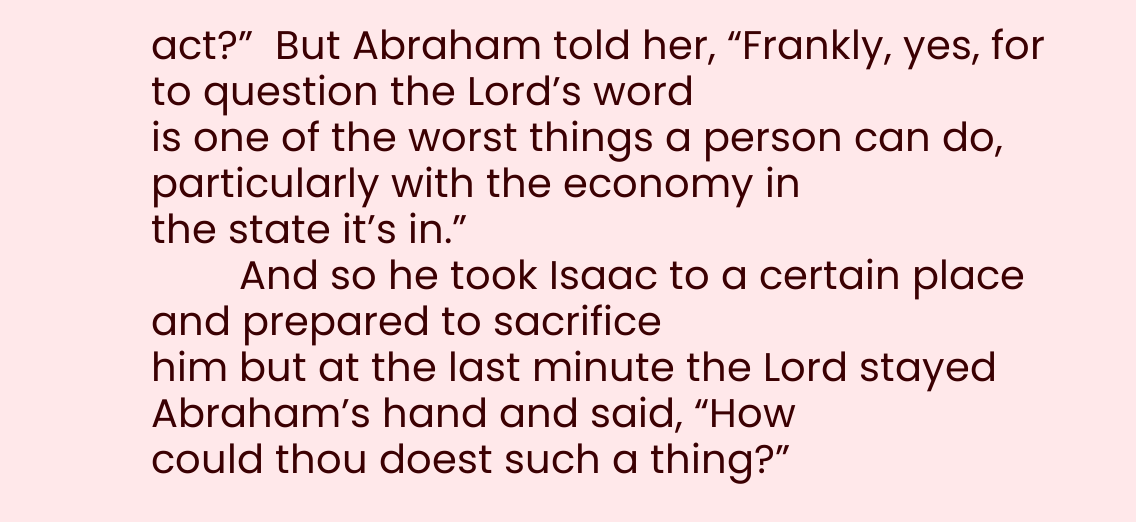act?”  But Abraham told her, “Frankly, yes, for to question the Lord’s word
is one of the worst things a person can do, particularly with the economy in
the state it’s in.”
        And so he took Isaac to a certain place and prepared to sacrifice
him but at the last minute the Lord stayed Abraham’s hand and said, “How
could thou doest such a thing?”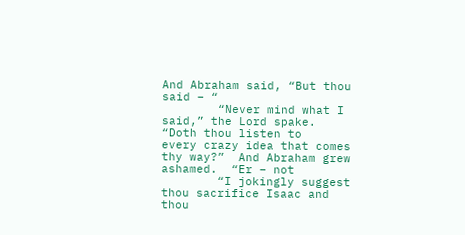And Abraham said, “But thou said – “
        “Never mind what I said,” the Lord spake.  “Doth thou listen to
every crazy idea that comes thy way?”  And Abraham grew ashamed.  “Er – not
        “I jokingly suggest thou sacrifice Isaac and thou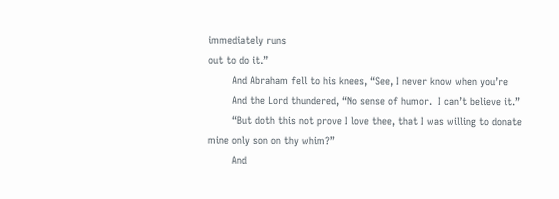immediately runs
out to do it.”
        And Abraham fell to his knees, “See, I never know when you’re
        And the Lord thundered, “No sense of humor.  I can’t believe it.”
        “But doth this not prove I love thee, that I was willing to donate
mine only son on thy whim?”
        And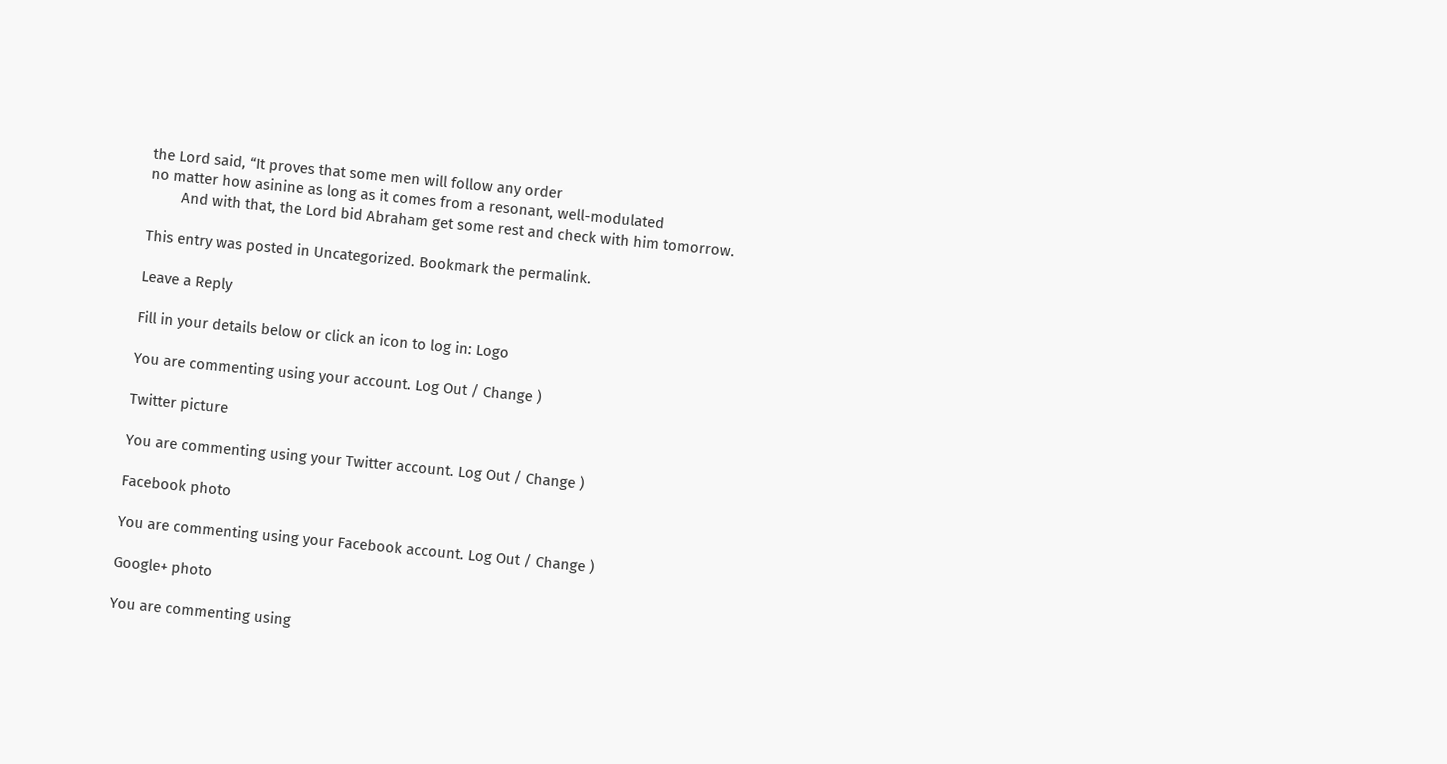the Lord said, “It proves that some men will follow any order
no matter how asinine as long as it comes from a resonant, well-modulated
        And with that, the Lord bid Abraham get some rest and check with him tomorrow.

This entry was posted in Uncategorized. Bookmark the permalink.

Leave a Reply

Fill in your details below or click an icon to log in: Logo

You are commenting using your account. Log Out / Change )

Twitter picture

You are commenting using your Twitter account. Log Out / Change )

Facebook photo

You are commenting using your Facebook account. Log Out / Change )

Google+ photo

You are commenting using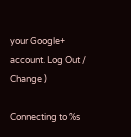your Google+ account. Log Out / Change )

Connecting to %s